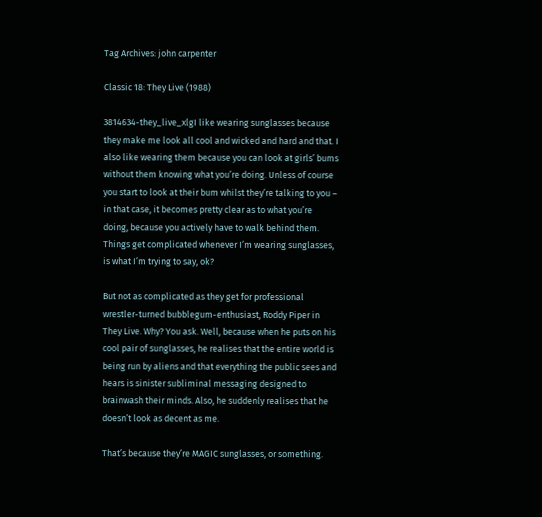Tag Archives: john carpenter

Classic 18: They Live (1988)

3814634-they_live_xlgI like wearing sunglasses because they make me look all cool and wicked and hard and that. I also like wearing them because you can look at girls’ bums without them knowing what you’re doing. Unless of course you start to look at their bum whilst they’re talking to you – in that case, it becomes pretty clear as to what you’re doing, because you actively have to walk behind them. Things get complicated whenever I’m wearing sunglasses, is what I’m trying to say, ok?

But not as complicated as they get for professional wrestler-turned bubblegum-enthusiast, Roddy Piper in They Live. Why? You ask. Well, because when he puts on his cool pair of sunglasses, he realises that the entire world is being run by aliens and that everything the public sees and hears is sinister subliminal messaging designed to brainwash their minds. Also, he suddenly realises that he doesn’t look as decent as me.

That’s because they’re MAGIC sunglasses, or something.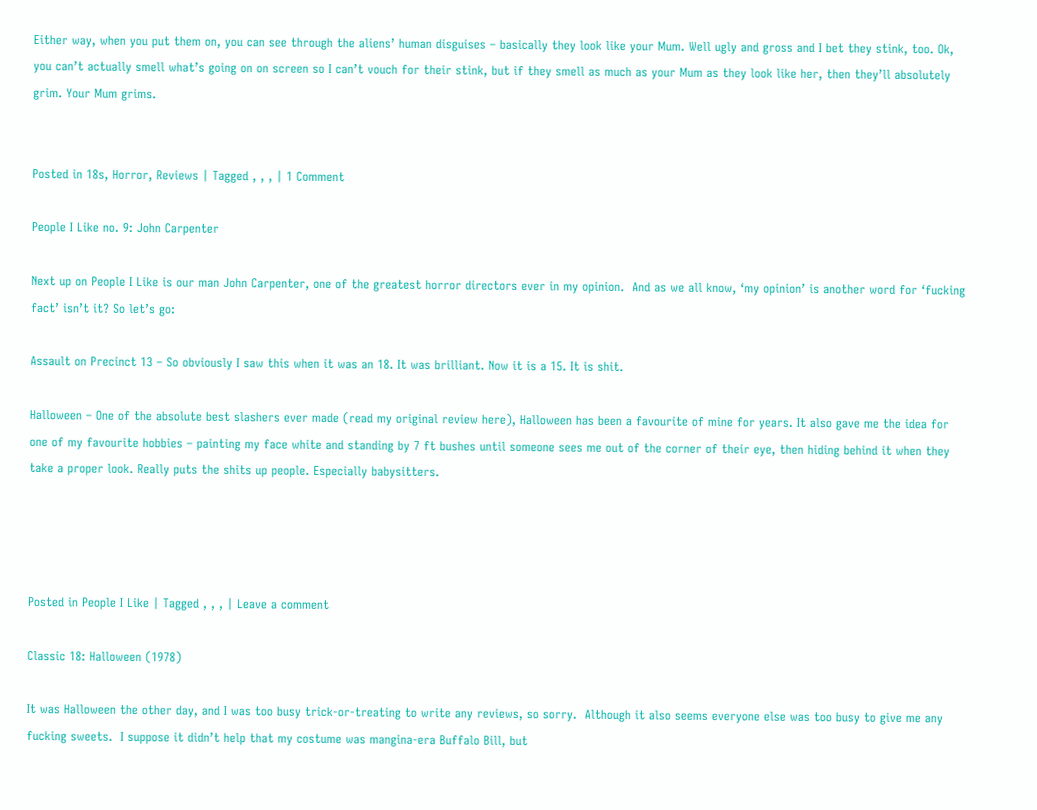Either way, when you put them on, you can see through the aliens’ human disguises – basically they look like your Mum. Well ugly and gross and I bet they stink, too. Ok, you can’t actually smell what’s going on on screen so I can’t vouch for their stink, but if they smell as much as your Mum as they look like her, then they’ll absolutely grim. Your Mum grims.


Posted in 18s, Horror, Reviews | Tagged , , , | 1 Comment

People I Like no. 9: John Carpenter

Next up on People I Like is our man John Carpenter, one of the greatest horror directors ever in my opinion.  And as we all know, ‘my opinion’ is another word for ‘fucking fact’ isn’t it? So let’s go:

Assault on Precinct 13 – So obviously I saw this when it was an 18. It was brilliant. Now it is a 15. It is shit.

Halloween – One of the absolute best slashers ever made (read my original review here), Halloween has been a favourite of mine for years. It also gave me the idea for one of my favourite hobbies – painting my face white and standing by 7 ft bushes until someone sees me out of the corner of their eye, then hiding behind it when they take a proper look. Really puts the shits up people. Especially babysitters.




Posted in People I Like | Tagged , , , | Leave a comment

Classic 18: Halloween (1978)

It was Halloween the other day, and I was too busy trick-or-treating to write any reviews, so sorry.  Although it also seems everyone else was too busy to give me any fucking sweets.  I suppose it didn’t help that my costume was mangina-era Buffalo Bill, but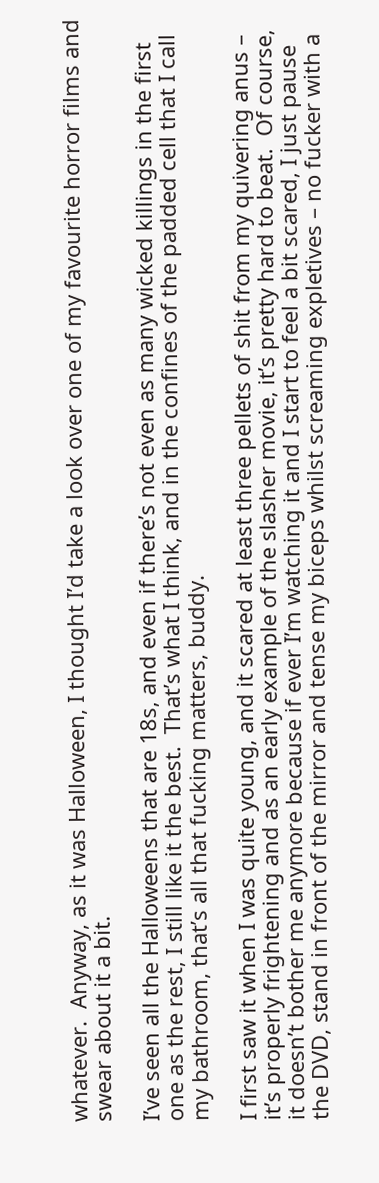whatever.  Anyway, as it was Halloween, I thought I’d take a look over one of my favourite horror films and swear about it a bit.

I’ve seen all the Halloweens that are 18s, and even if there’s not even as many wicked killings in the first one as the rest, I still like it the best.  That’s what I think, and in the confines of the padded cell that I call my bathroom, that’s all that fucking matters, buddy.

I first saw it when I was quite young, and it scared at least three pellets of shit from my quivering anus – it’s properly frightening and as an early example of the slasher movie, it’s pretty hard to beat.  Of course, it doesn’t bother me anymore because if ever I’m watching it and I start to feel a bit scared, I just pause the DVD, stand in front of the mirror and tense my biceps whilst screaming expletives – no fucker with a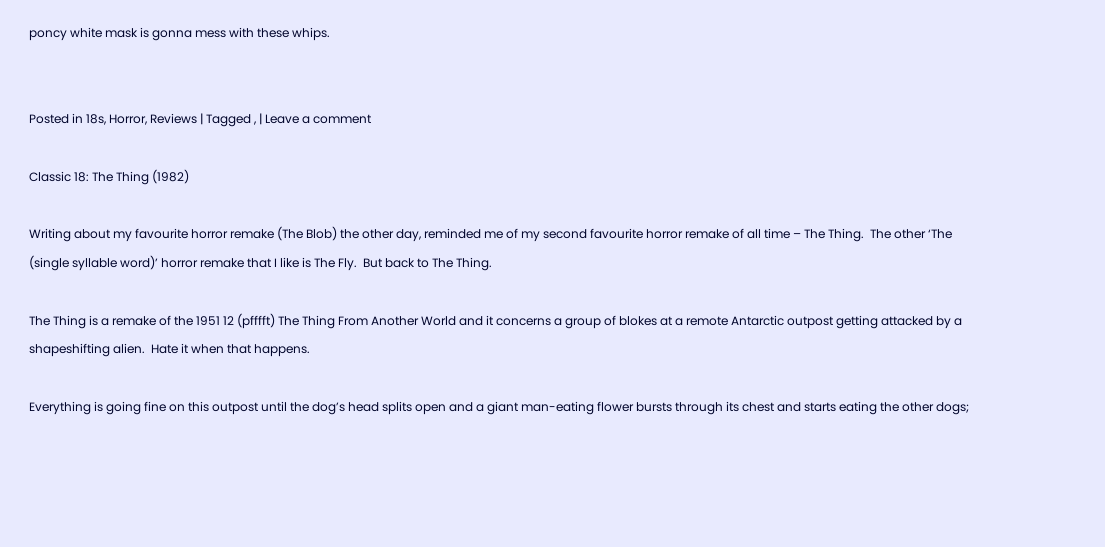poncy white mask is gonna mess with these whips.


Posted in 18s, Horror, Reviews | Tagged , | Leave a comment

Classic 18: The Thing (1982)

Writing about my favourite horror remake (The Blob) the other day, reminded me of my second favourite horror remake of all time – The Thing.  The other ‘The (single syllable word)’ horror remake that I like is The Fly.  But back to The Thing.

The Thing is a remake of the 1951 12 (pfffft) The Thing From Another World and it concerns a group of blokes at a remote Antarctic outpost getting attacked by a shapeshifting alien.  Hate it when that happens.

Everything is going fine on this outpost until the dog’s head splits open and a giant man-eating flower bursts through its chest and starts eating the other dogs;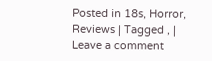Posted in 18s, Horror, Reviews | Tagged , | Leave a comment